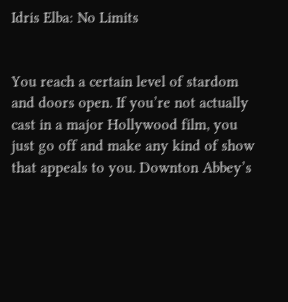Idris Elba: No Limits


You reach a certain level of stardom and doors open. If you’re not actually cast in a major Hollywood film, you just go off and make any kind of show that appeals to you. Downton Abbey’s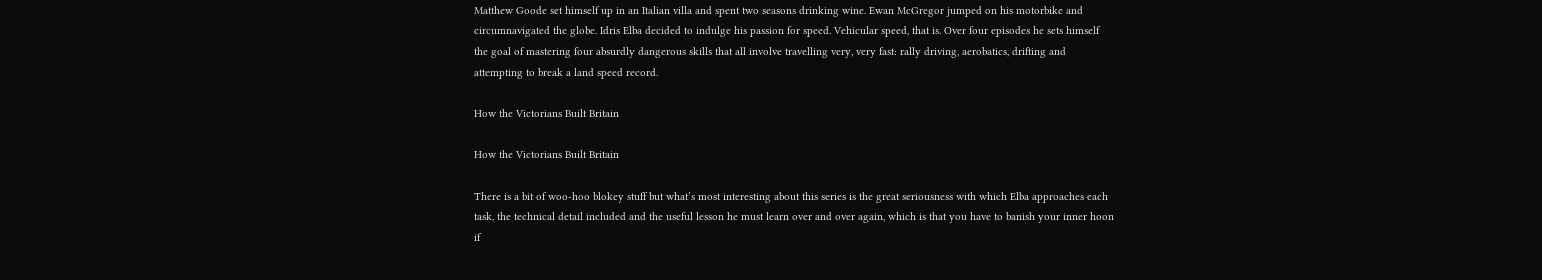Matthew Goode set himself up in an Italian villa and spent two seasons drinking wine. Ewan McGregor jumped on his motorbike and circumnavigated the globe. Idris Elba decided to indulge his passion for speed. Vehicular speed, that is. Over four episodes he sets himself the goal of mastering four absurdly dangerous skills that all involve travelling very, very fast: rally driving, aerobatics, drifting and attempting to break a land speed record.

How the Victorians Built Britain

How the Victorians Built Britain

There is a bit of woo-hoo blokey stuff but what’s most interesting about this series is the great seriousness with which Elba approaches each task, the technical detail included and the useful lesson he must learn over and over again, which is that you have to banish your inner hoon if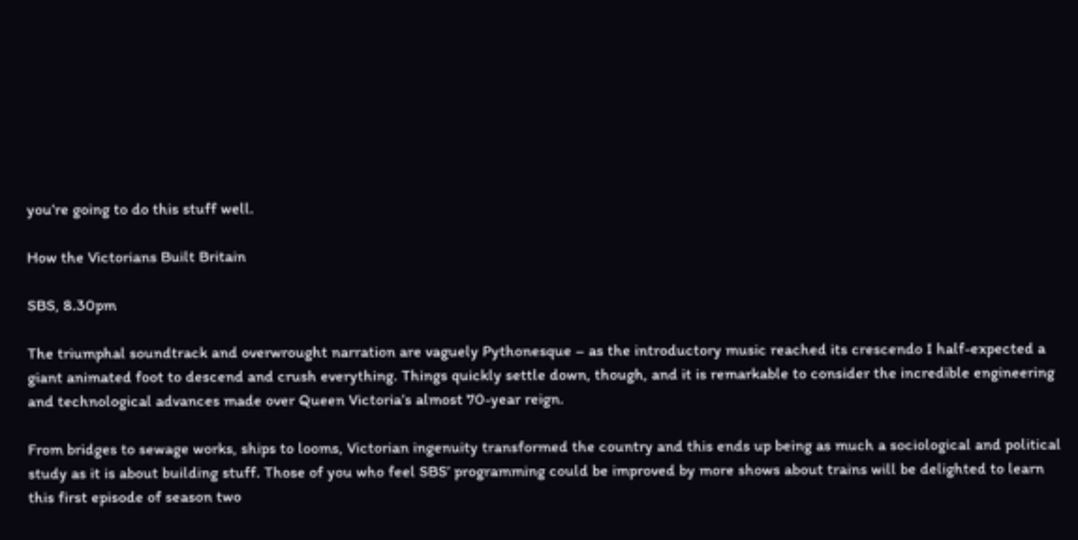you’re going to do this stuff well.

How the Victorians Built Britain

SBS, 8.30pm

The triumphal soundtrack and overwrought narration are vaguely Pythonesque – as the introductory music reached its crescendo I half-expected a giant animated foot to descend and crush everything. Things quickly settle down, though, and it is remarkable to consider the incredible engineering and technological advances made over Queen Victoria’s almost 70-year reign.

From bridges to sewage works, ships to looms, Victorian ingenuity transformed the country and this ends up being as much a sociological and political study as it is about building stuff. Those of you who feel SBS’ programming could be improved by more shows about trains will be delighted to learn this first episode of season two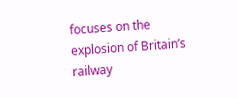focuses on the explosion of Britain’s railway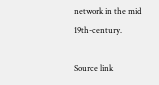network in the mid 19th-century.

Source link